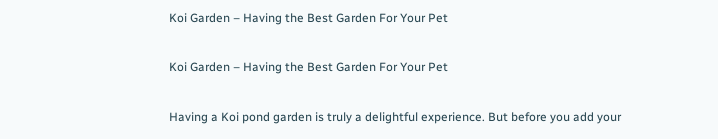Koi Garden – Having the Best Garden For Your Pet

Koi Garden – Having the Best Garden For Your Pet

Having a Koi pond garden is truly a delightful experience. But before you add your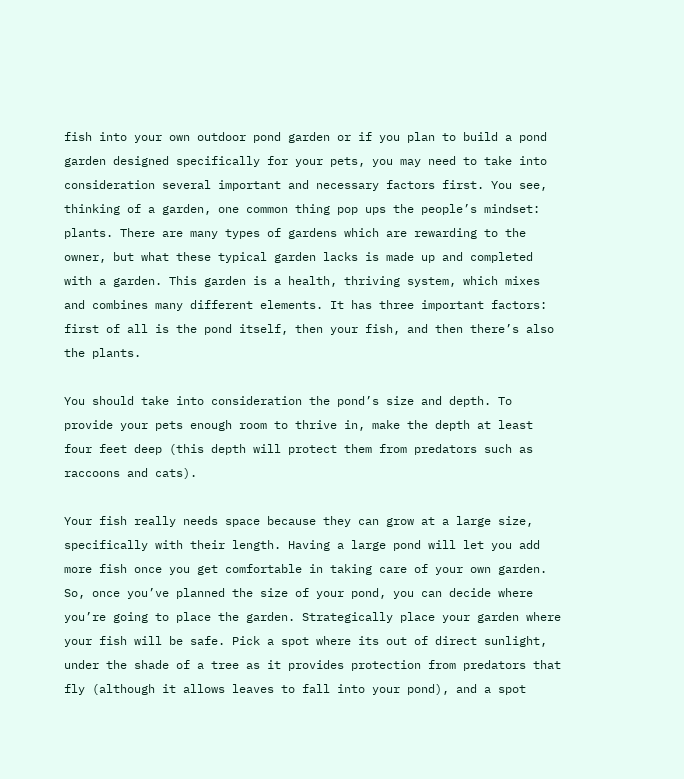fish into your own outdoor pond garden or if you plan to build a pond garden designed specifically for your pets, you may need to take into consideration several important and necessary factors first. You see, thinking of a garden, one common thing pop ups the people’s mindset: plants. There are many types of gardens which are rewarding to the owner, but what these typical garden lacks is made up and completed with a garden. This garden is a health, thriving system, which mixes and combines many different elements. It has three important factors: first of all is the pond itself, then your fish, and then there’s also the plants.

You should take into consideration the pond’s size and depth. To provide your pets enough room to thrive in, make the depth at least four feet deep (this depth will protect them from predators such as raccoons and cats).

Your fish really needs space because they can grow at a large size, specifically with their length. Having a large pond will let you add more fish once you get comfortable in taking care of your own garden. So, once you’ve planned the size of your pond, you can decide where you’re going to place the garden. Strategically place your garden where your fish will be safe. Pick a spot where its out of direct sunlight, under the shade of a tree as it provides protection from predators that fly (although it allows leaves to fall into your pond), and a spot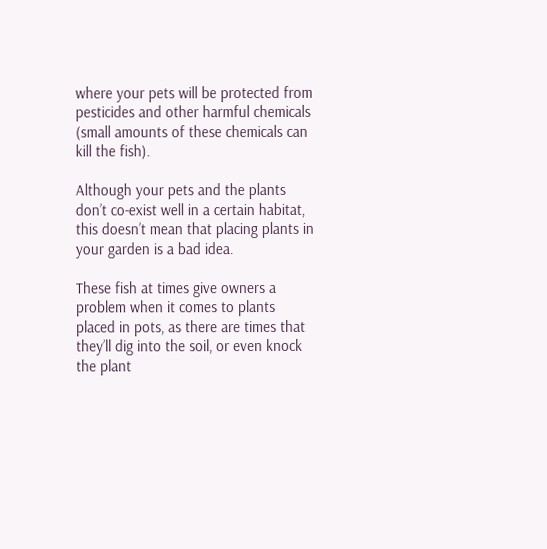where your pets will be protected from pesticides and other harmful chemicals (small amounts of these chemicals can kill the fish).

Although your pets and the plants don’t co-exist well in a certain habitat, this doesn’t mean that placing plants in your garden is a bad idea.

These fish at times give owners a problem when it comes to plants placed in pots, as there are times that they’ll dig into the soil, or even knock the plant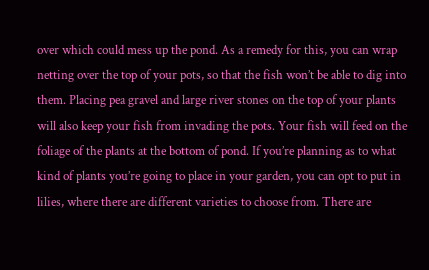over which could mess up the pond. As a remedy for this, you can wrap netting over the top of your pots, so that the fish won’t be able to dig into them. Placing pea gravel and large river stones on the top of your plants will also keep your fish from invading the pots. Your fish will feed on the foliage of the plants at the bottom of pond. If you’re planning as to what kind of plants you’re going to place in your garden, you can opt to put in lilies, where there are different varieties to choose from. There are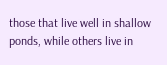those that live well in shallow ponds, while others live in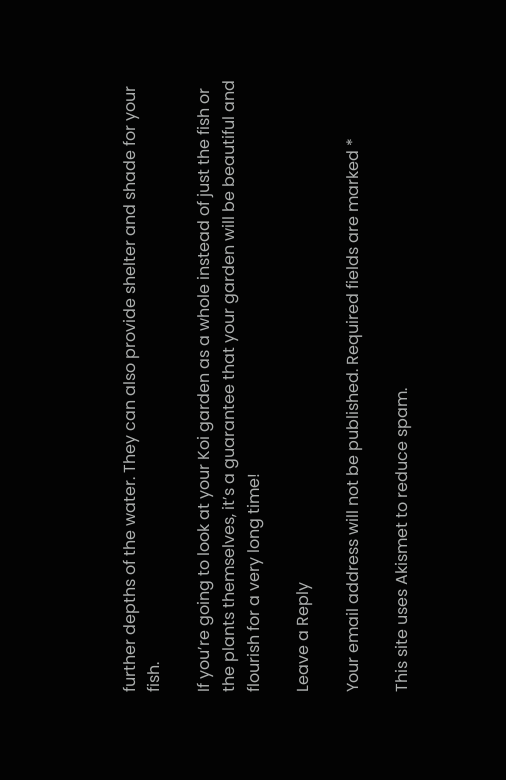further depths of the water. They can also provide shelter and shade for your fish.

If you’re going to look at your Koi garden as a whole instead of just the fish or the plants themselves, it’s a guarantee that your garden will be beautiful and flourish for a very long time!

Leave a Reply

Your email address will not be published. Required fields are marked *

This site uses Akismet to reduce spam.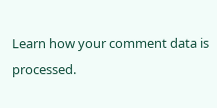Learn how your comment data is processed.